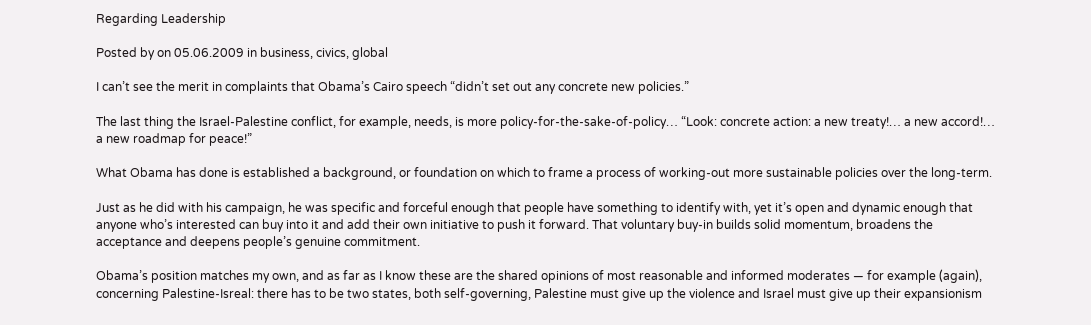Regarding Leadership

Posted by on 05.06.2009 in business, civics, global

I can’t see the merit in complaints that Obama’s Cairo speech “didn’t set out any concrete new policies.”

The last thing the Israel-Palestine conflict, for example, needs, is more policy-for-the-sake-of-policy… “Look: concrete action: a new treaty!… a new accord!… a new roadmap for peace!”

What Obama has done is established a background, or foundation on which to frame a process of working-out more sustainable policies over the long-term.

Just as he did with his campaign, he was specific and forceful enough that people have something to identify with, yet it’s open and dynamic enough that anyone who’s interested can buy into it and add their own initiative to push it forward. That voluntary buy-in builds solid momentum, broadens the acceptance and deepens people’s genuine commitment.

Obama’s position matches my own, and as far as I know these are the shared opinions of most reasonable and informed moderates — for example (again), concerning Palestine-Isreal: there has to be two states, both self-governing, Palestine must give up the violence and Israel must give up their expansionism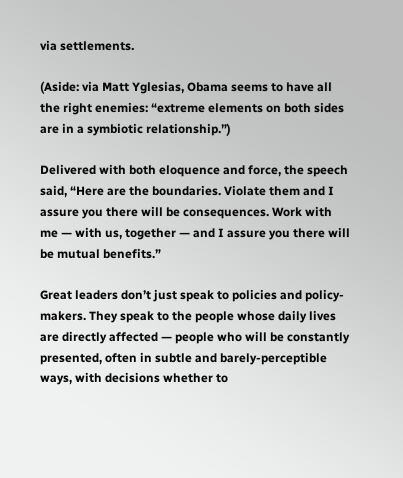via settlements.

(Aside: via Matt Yglesias, Obama seems to have all the right enemies: “extreme elements on both sides are in a symbiotic relationship.”)

Delivered with both eloquence and force, the speech said, “Here are the boundaries. Violate them and I assure you there will be consequences. Work with me — with us, together — and I assure you there will be mutual benefits.”

Great leaders don’t just speak to policies and policy-makers. They speak to the people whose daily lives are directly affected — people who will be constantly presented, often in subtle and barely-perceptible ways, with decisions whether to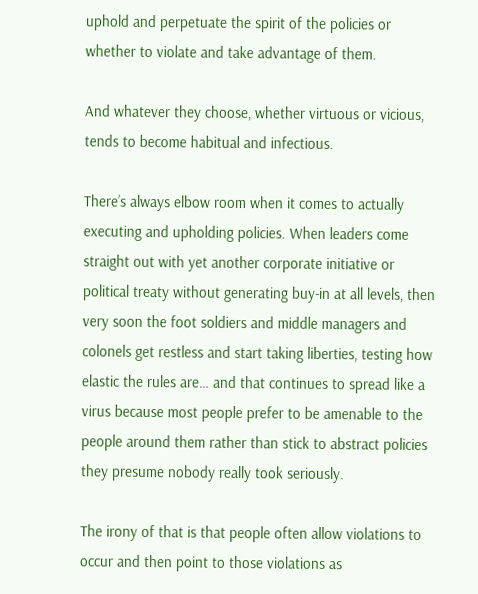uphold and perpetuate the spirit of the policies or whether to violate and take advantage of them.

And whatever they choose, whether virtuous or vicious, tends to become habitual and infectious.

There’s always elbow room when it comes to actually executing and upholding policies. When leaders come straight out with yet another corporate initiative or political treaty without generating buy-in at all levels, then very soon the foot soldiers and middle managers and colonels get restless and start taking liberties, testing how elastic the rules are… and that continues to spread like a virus because most people prefer to be amenable to the people around them rather than stick to abstract policies they presume nobody really took seriously.

The irony of that is that people often allow violations to occur and then point to those violations as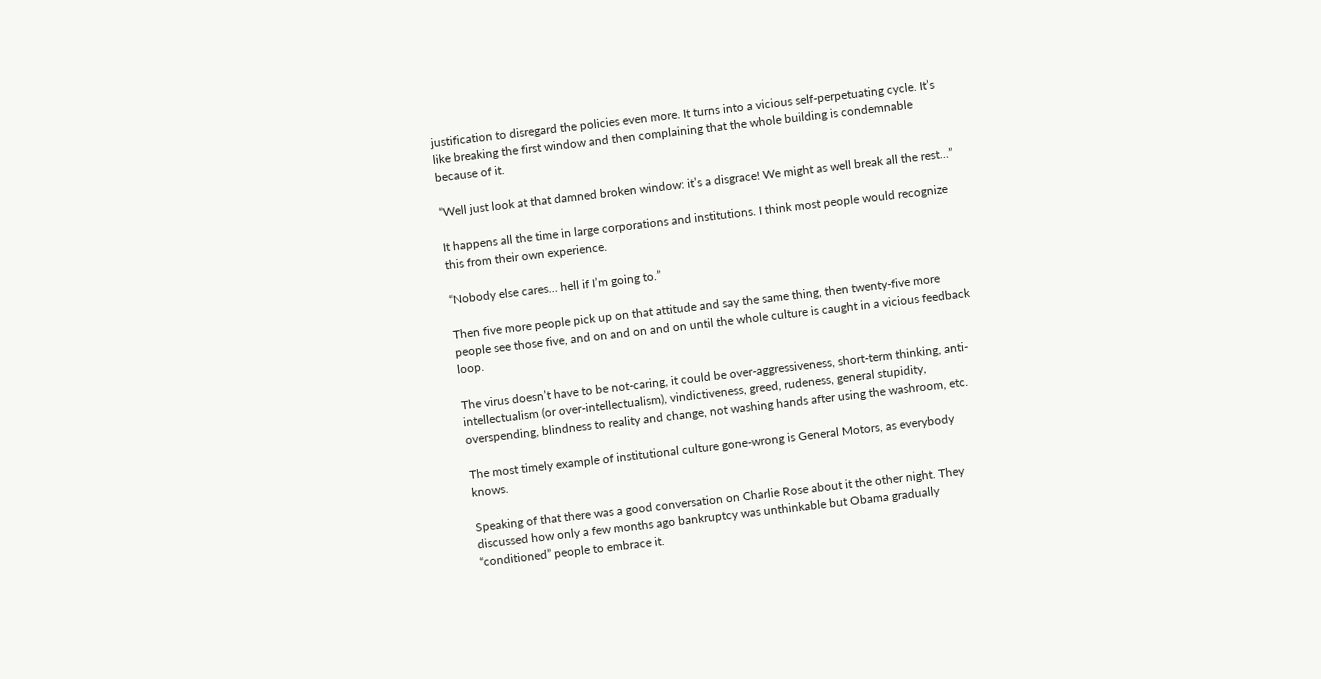justification to disregard the policies even more. It turns into a vicious self-perpetuating cycle. It’s like breaking the first window and then complaining that the whole building is condemnable because of it.

“Well just look at that damned broken window: it’s a disgrace! We might as well break all the rest…”

It happens all the time in large corporations and institutions. I think most people would recognize this from their own experience.

“Nobody else cares… hell if I’m going to.”

Then five more people pick up on that attitude and say the same thing, then twenty-five more people see those five, and on and on and on until the whole culture is caught in a vicious feedback loop.

The virus doesn’t have to be not-caring, it could be over-aggressiveness, short-term thinking, anti-intellectualism (or over-intellectualism), vindictiveness, greed, rudeness, general stupidity, overspending, blindness to reality and change, not washing hands after using the washroom, etc.

The most timely example of institutional culture gone-wrong is General Motors, as everybody knows.

Speaking of that there was a good conversation on Charlie Rose about it the other night. They discussed how only a few months ago bankruptcy was unthinkable but Obama gradually “conditioned” people to embrace it.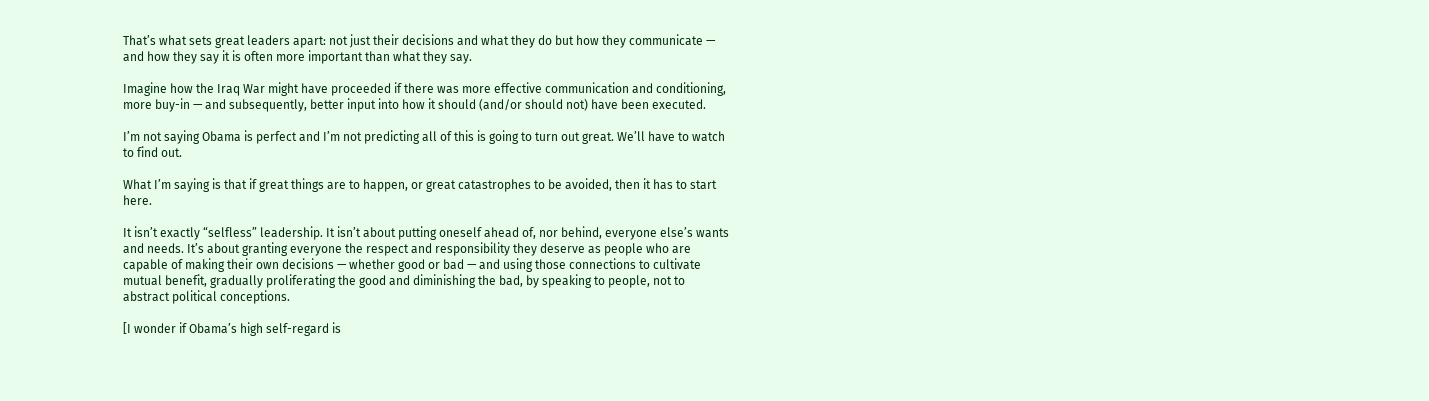That’s what sets great leaders apart: not just their decisions and what they do but how they communicate — and how they say it is often more important than what they say.

Imagine how the Iraq War might have proceeded if there was more effective communication and conditioning, more buy-in — and subsequently, better input into how it should (and/or should not) have been executed.

I’m not saying Obama is perfect and I’m not predicting all of this is going to turn out great. We’ll have to watch to find out.

What I’m saying is that if great things are to happen, or great catastrophes to be avoided, then it has to start here.

It isn’t exactly “selfless” leadership. It isn’t about putting oneself ahead of, nor behind, everyone else’s wants and needs. It’s about granting everyone the respect and responsibility they deserve as people who are capable of making their own decisions — whether good or bad — and using those connections to cultivate mutual benefit, gradually proliferating the good and diminishing the bad, by speaking to people, not to abstract political conceptions.

[I wonder if Obama’s high self-regard is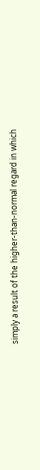simply a result of the higher-than-normal regard in which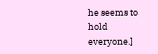he seems to hold everyone.]